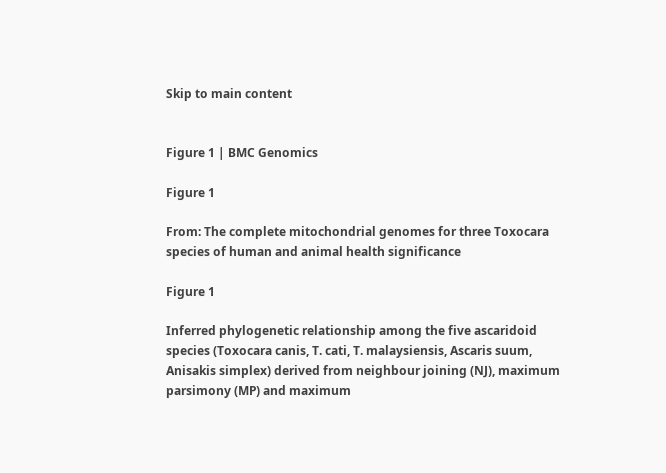Skip to main content


Figure 1 | BMC Genomics

Figure 1

From: The complete mitochondrial genomes for three Toxocara species of human and animal health significance

Figure 1

Inferred phylogenetic relationship among the five ascaridoid species (Toxocara canis, T. cati, T. malaysiensis, Ascaris suum, Anisakis simplex) derived from neighbour joining (NJ), maximum parsimony (MP) and maximum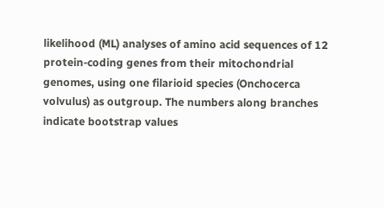likelihood (ML) analyses of amino acid sequences of 12 protein-coding genes from their mitochondrial genomes, using one filarioid species (Onchocerca volvulus) as outgroup. The numbers along branches indicate bootstrap values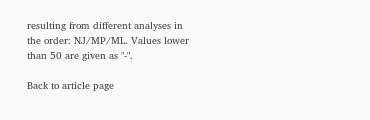resulting from different analyses in the order: NJ/MP/ML. Values lower than 50 are given as "-".

Back to article page